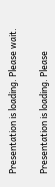Presentation is loading. Please wait.

Presentation is loading. Please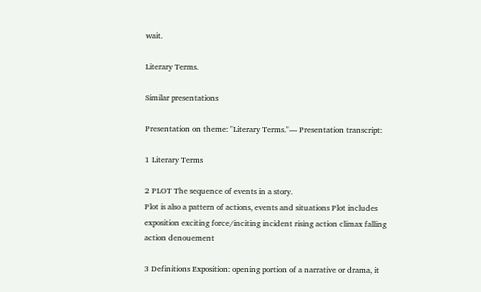wait.

Literary Terms.

Similar presentations

Presentation on theme: "Literary Terms."— Presentation transcript:

1 Literary Terms

2 PLOT The sequence of events in a story.
Plot is also a pattern of actions, events and situations Plot includes exposition exciting force/inciting incident rising action climax falling action denouement

3 Definitions Exposition: opening portion of a narrative or drama, it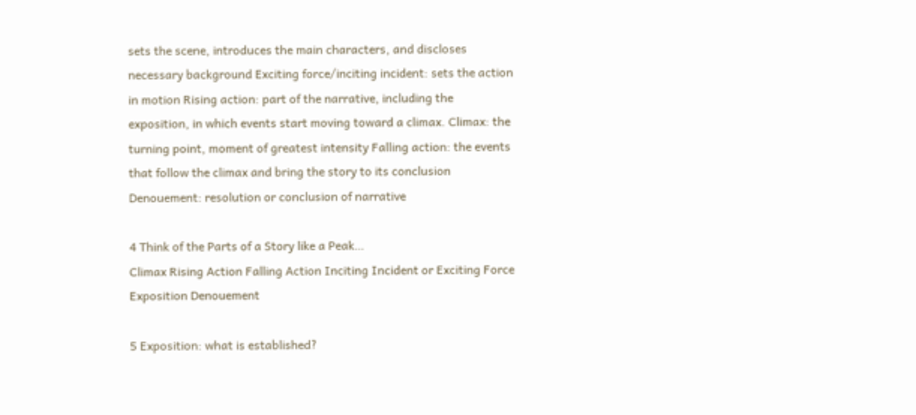sets the scene, introduces the main characters, and discloses necessary background Exciting force/inciting incident: sets the action in motion Rising action: part of the narrative, including the exposition, in which events start moving toward a climax. Climax: the turning point, moment of greatest intensity Falling action: the events that follow the climax and bring the story to its conclusion Denouement: resolution or conclusion of narrative

4 Think of the Parts of a Story like a Peak…
Climax Rising Action Falling Action Inciting Incident or Exciting Force Exposition Denouement

5 Exposition: what is established?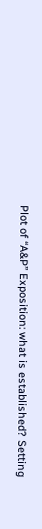Plot of “A&P” Exposition: what is established? Setting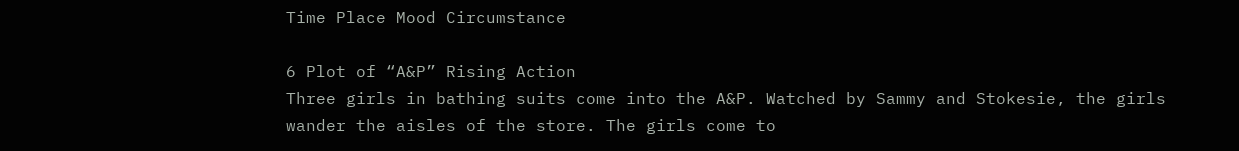Time Place Mood Circumstance

6 Plot of “A&P” Rising Action
Three girls in bathing suits come into the A&P. Watched by Sammy and Stokesie, the girls wander the aisles of the store. The girls come to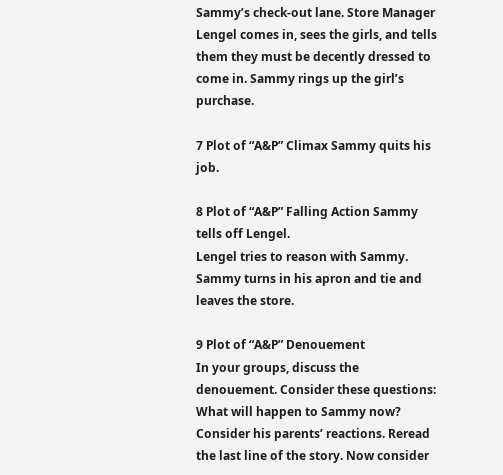Sammy’s check-out lane. Store Manager Lengel comes in, sees the girls, and tells them they must be decently dressed to come in. Sammy rings up the girl’s purchase.

7 Plot of “A&P” Climax Sammy quits his job.

8 Plot of “A&P” Falling Action Sammy tells off Lengel.
Lengel tries to reason with Sammy. Sammy turns in his apron and tie and leaves the store.

9 Plot of “A&P” Denouement
In your groups, discuss the denouement. Consider these questions: What will happen to Sammy now? Consider his parents’ reactions. Reread the last line of the story. Now consider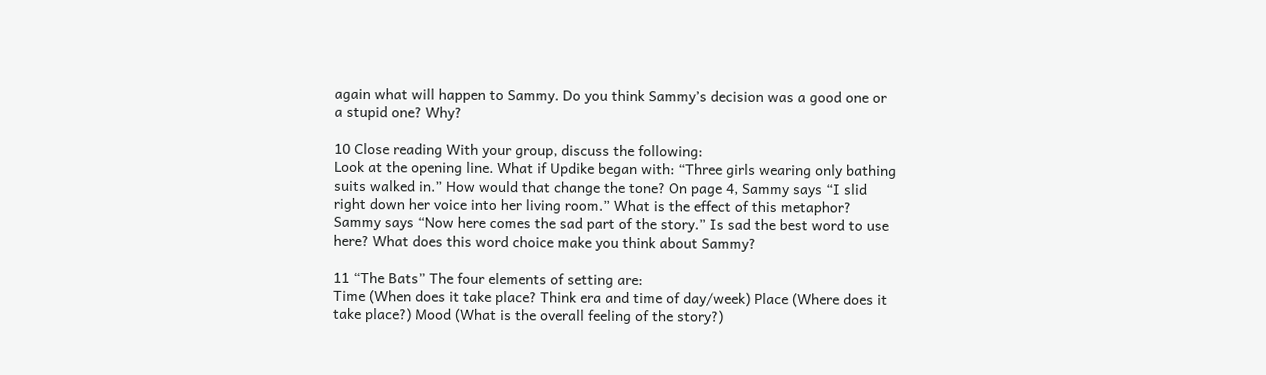again what will happen to Sammy. Do you think Sammy’s decision was a good one or a stupid one? Why?

10 Close reading With your group, discuss the following:
Look at the opening line. What if Updike began with: “Three girls wearing only bathing suits walked in.” How would that change the tone? On page 4, Sammy says “I slid right down her voice into her living room.” What is the effect of this metaphor? Sammy says “Now here comes the sad part of the story.” Is sad the best word to use here? What does this word choice make you think about Sammy?

11 “The Bats” The four elements of setting are:
Time (When does it take place? Think era and time of day/week) Place (Where does it take place?) Mood (What is the overall feeling of the story?)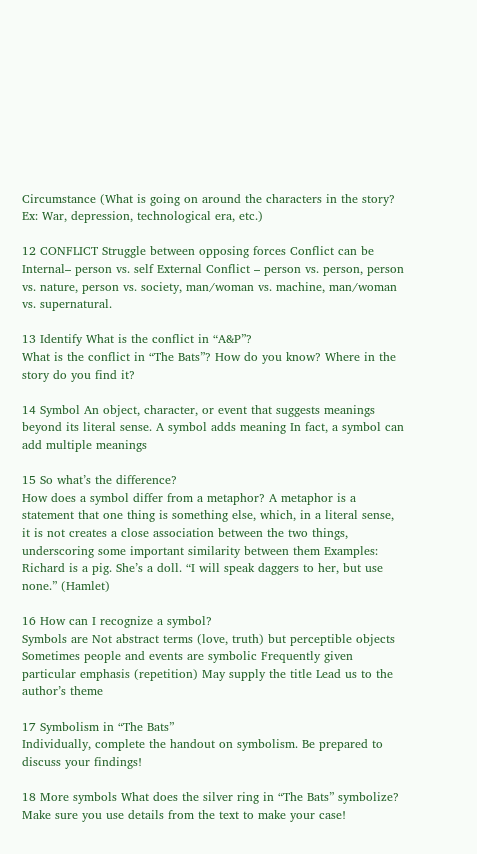Circumstance (What is going on around the characters in the story? Ex: War, depression, technological era, etc.)

12 CONFLICT Struggle between opposing forces Conflict can be
Internal– person vs. self External Conflict – person vs. person, person vs. nature, person vs. society, man/woman vs. machine, man/woman vs. supernatural.

13 Identify What is the conflict in “A&P”?
What is the conflict in “The Bats”? How do you know? Where in the story do you find it?

14 Symbol An object, character, or event that suggests meanings beyond its literal sense. A symbol adds meaning In fact, a symbol can add multiple meanings

15 So what’s the difference?
How does a symbol differ from a metaphor? A metaphor is a statement that one thing is something else, which, in a literal sense, it is not creates a close association between the two things, underscoring some important similarity between them Examples: Richard is a pig. She’s a doll. “I will speak daggers to her, but use none.” (Hamlet)

16 How can I recognize a symbol?
Symbols are Not abstract terms (love, truth) but perceptible objects Sometimes people and events are symbolic Frequently given particular emphasis (repetition) May supply the title Lead us to the author’s theme

17 Symbolism in “The Bats”
Individually, complete the handout on symbolism. Be prepared to discuss your findings!

18 More symbols What does the silver ring in “The Bats” symbolize?
Make sure you use details from the text to make your case!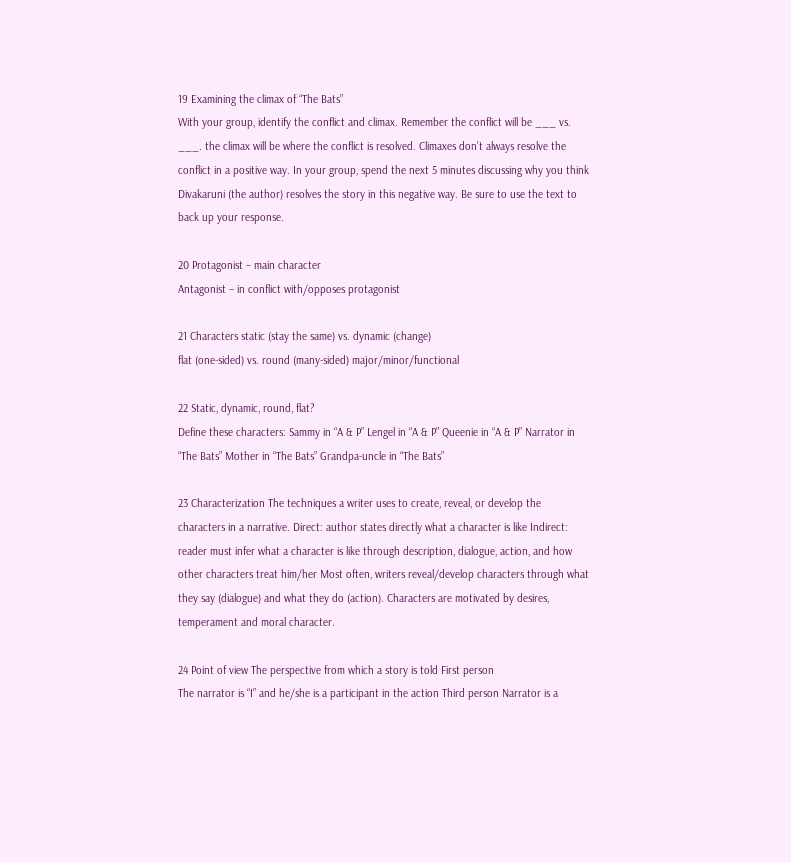19 Examining the climax of “The Bats”
With your group, identify the conflict and climax. Remember the conflict will be ___ vs. ___. the climax will be where the conflict is resolved. Climaxes don’t always resolve the conflict in a positive way. In your group, spend the next 5 minutes discussing why you think Divakaruni (the author) resolves the story in this negative way. Be sure to use the text to back up your response.

20 Protagonist – main character
Antagonist – in conflict with/opposes protagonist

21 Characters static (stay the same) vs. dynamic (change)
flat (one-sided) vs. round (many-sided) major/minor/functional

22 Static, dynamic, round, flat?
Define these characters: Sammy in “A & P” Lengel in “A & P” Queenie in “A & P” Narrator in “The Bats” Mother in “The Bats” Grandpa-uncle in “The Bats”

23 Characterization The techniques a writer uses to create, reveal, or develop the characters in a narrative. Direct: author states directly what a character is like Indirect: reader must infer what a character is like through description, dialogue, action, and how other characters treat him/her Most often, writers reveal/develop characters through what they say (dialogue) and what they do (action). Characters are motivated by desires, temperament and moral character.

24 Point of view The perspective from which a story is told First person
The narrator is “I” and he/she is a participant in the action Third person Narrator is a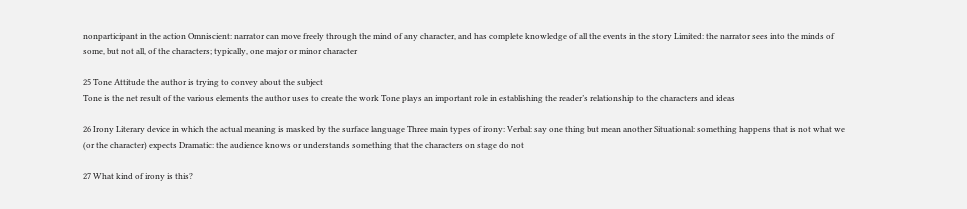nonparticipant in the action Omniscient: narrator can move freely through the mind of any character, and has complete knowledge of all the events in the story Limited: the narrator sees into the minds of some, but not all, of the characters; typically, one major or minor character

25 Tone Attitude the author is trying to convey about the subject
Tone is the net result of the various elements the author uses to create the work Tone plays an important role in establishing the reader’s relationship to the characters and ideas

26 Irony Literary device in which the actual meaning is masked by the surface language Three main types of irony: Verbal: say one thing but mean another Situational: something happens that is not what we (or the character) expects Dramatic: the audience knows or understands something that the characters on stage do not

27 What kind of irony is this?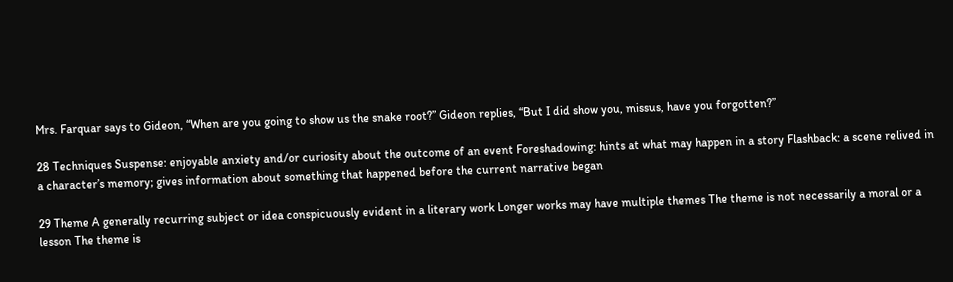Mrs. Farquar says to Gideon, “When are you going to show us the snake root?” Gideon replies, “But I did show you, missus, have you forgotten?”

28 Techniques Suspense: enjoyable anxiety and/or curiosity about the outcome of an event Foreshadowing: hints at what may happen in a story Flashback: a scene relived in a character’s memory; gives information about something that happened before the current narrative began

29 Theme A generally recurring subject or idea conspicuously evident in a literary work Longer works may have multiple themes The theme is not necessarily a moral or a lesson The theme is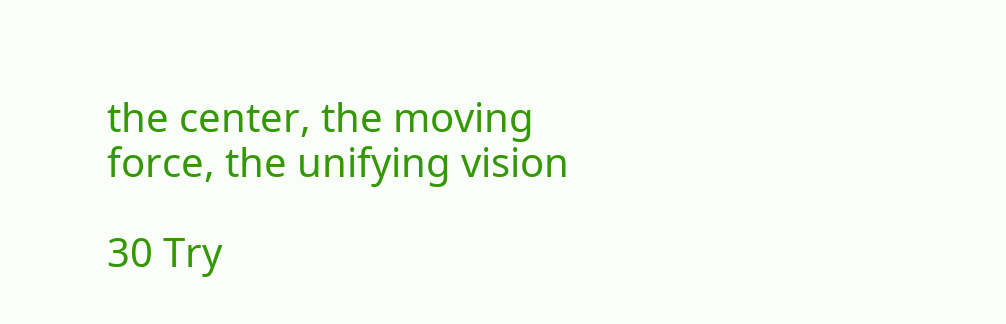the center, the moving force, the unifying vision

30 Try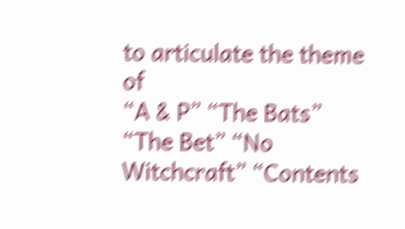to articulate the theme of
“A & P” “The Bats” “The Bet” “No Witchcraft” “Contents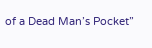of a Dead Man’s Pocket”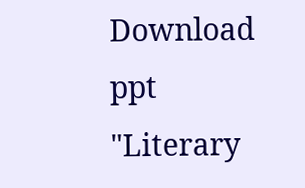Download ppt "Literary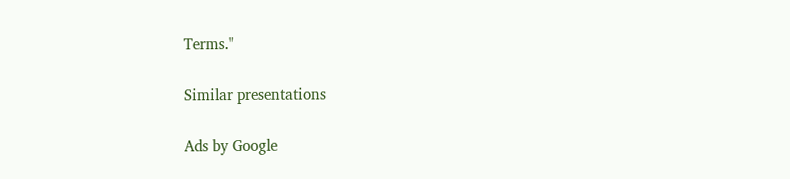Terms."

Similar presentations

Ads by Google